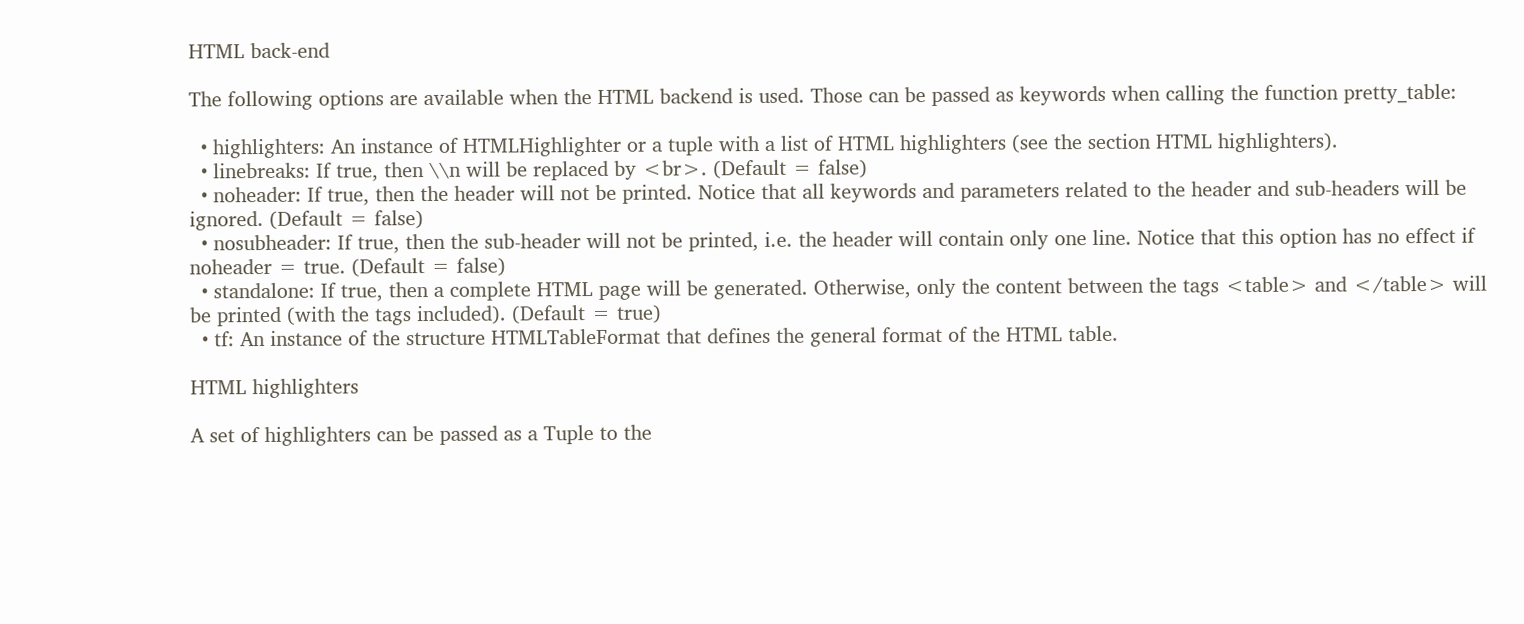HTML back-end

The following options are available when the HTML backend is used. Those can be passed as keywords when calling the function pretty_table:

  • highlighters: An instance of HTMLHighlighter or a tuple with a list of HTML highlighters (see the section HTML highlighters).
  • linebreaks: If true, then \\n will be replaced by <br>. (Default = false)
  • noheader: If true, then the header will not be printed. Notice that all keywords and parameters related to the header and sub-headers will be ignored. (Default = false)
  • nosubheader: If true, then the sub-header will not be printed, i.e. the header will contain only one line. Notice that this option has no effect if noheader = true. (Default = false)
  • standalone: If true, then a complete HTML page will be generated. Otherwise, only the content between the tags <table> and </table> will be printed (with the tags included). (Default = true)
  • tf: An instance of the structure HTMLTableFormat that defines the general format of the HTML table.

HTML highlighters

A set of highlighters can be passed as a Tuple to the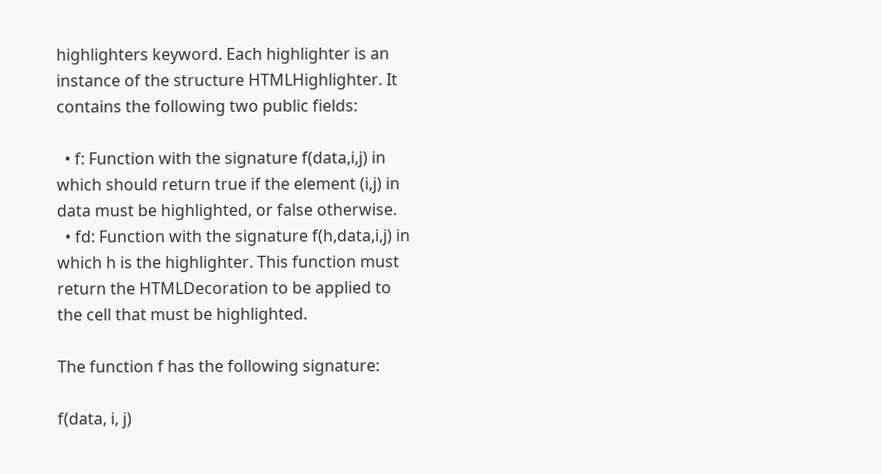highlighters keyword. Each highlighter is an instance of the structure HTMLHighlighter. It contains the following two public fields:

  • f: Function with the signature f(data,i,j) in which should return true if the element (i,j) in data must be highlighted, or false otherwise.
  • fd: Function with the signature f(h,data,i,j) in which h is the highlighter. This function must return the HTMLDecoration to be applied to the cell that must be highlighted.

The function f has the following signature:

f(data, i, j)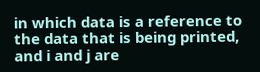in which data is a reference to the data that is being printed, and i and j are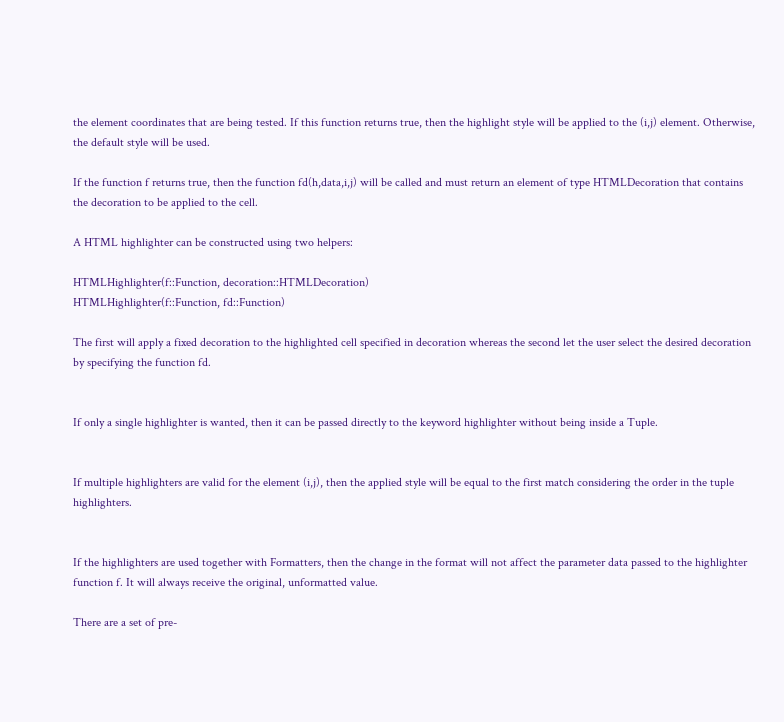the element coordinates that are being tested. If this function returns true, then the highlight style will be applied to the (i,j) element. Otherwise, the default style will be used.

If the function f returns true, then the function fd(h,data,i,j) will be called and must return an element of type HTMLDecoration that contains the decoration to be applied to the cell.

A HTML highlighter can be constructed using two helpers:

HTMLHighlighter(f::Function, decoration::HTMLDecoration)
HTMLHighlighter(f::Function, fd::Function)

The first will apply a fixed decoration to the highlighted cell specified in decoration whereas the second let the user select the desired decoration by specifying the function fd.


If only a single highlighter is wanted, then it can be passed directly to the keyword highlighter without being inside a Tuple.


If multiple highlighters are valid for the element (i,j), then the applied style will be equal to the first match considering the order in the tuple highlighters.


If the highlighters are used together with Formatters, then the change in the format will not affect the parameter data passed to the highlighter function f. It will always receive the original, unformatted value.

There are a set of pre-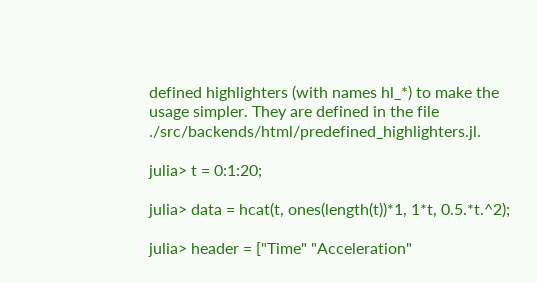defined highlighters (with names hl_*) to make the usage simpler. They are defined in the file ./src/backends/html/predefined_highlighters.jl.

julia> t = 0:1:20;

julia> data = hcat(t, ones(length(t))*1, 1*t, 0.5.*t.^2);

julia> header = ["Time" "Acceleration"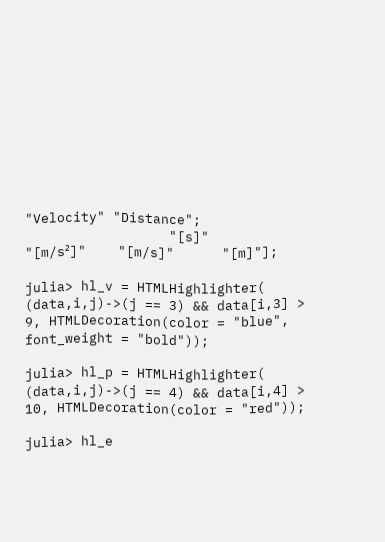"Velocity" "Distance";
                  "[s]"       "[m/s²]"    "[m/s]"      "[m]"];

julia> hl_v = HTMLHighlighter( (data,i,j)->(j == 3) && data[i,3] > 9, HTMLDecoration(color = "blue", font_weight = "bold"));

julia> hl_p = HTMLHighlighter( (data,i,j)->(j == 4) && data[i,4] > 10, HTMLDecoration(color = "red"));

julia> hl_e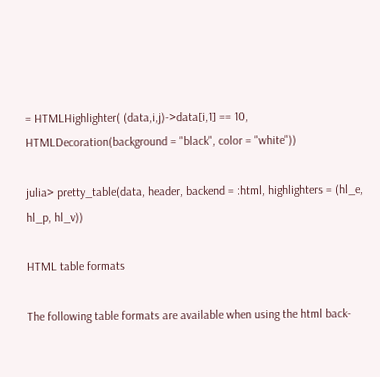= HTMLHighlighter( (data,i,j)->data[i,1] == 10, HTMLDecoration(background = "black", color = "white"))

julia> pretty_table(data, header, backend = :html, highlighters = (hl_e, hl_p, hl_v))

HTML table formats

The following table formats are available when using the html back-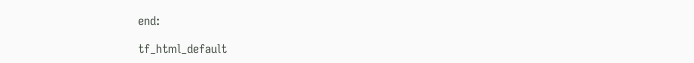end:

tf_html_default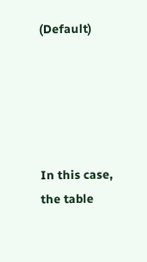(Default)





In this case, the table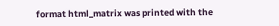format html_matrix was printed with the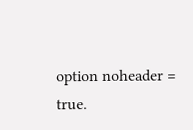option noheader = true.